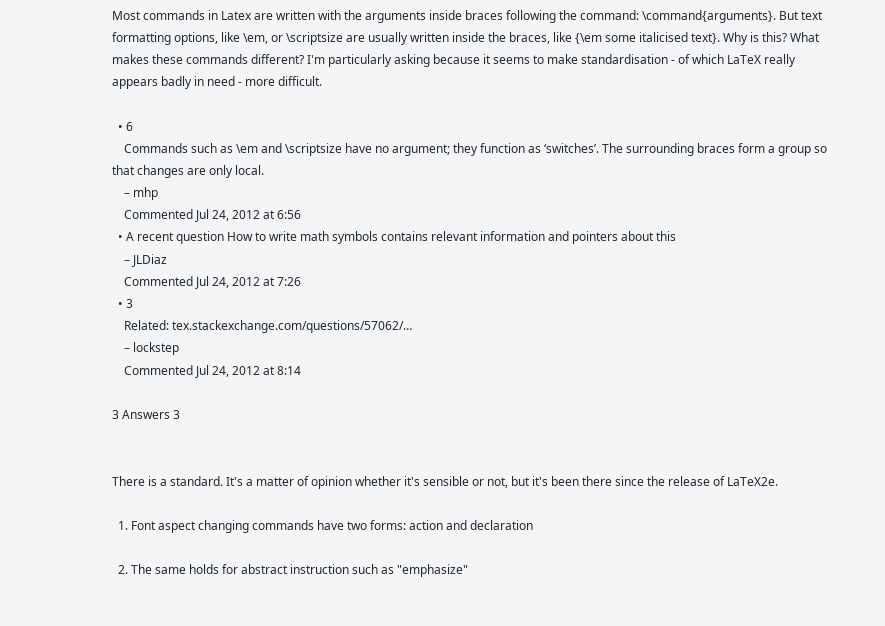Most commands in Latex are written with the arguments inside braces following the command: \command{arguments}. But text formatting options, like \em, or \scriptsize are usually written inside the braces, like {\em some italicised text}. Why is this? What makes these commands different? I'm particularly asking because it seems to make standardisation - of which LaTeX really appears badly in need - more difficult.

  • 6
    Commands such as \em and \scriptsize have no argument; they function as ‘switches’. The surrounding braces form a group so that changes are only local.
    – mhp
    Commented Jul 24, 2012 at 6:56
  • A recent question How to write math symbols contains relevant information and pointers about this
    – JLDiaz
    Commented Jul 24, 2012 at 7:26
  • 3
    Related: tex.stackexchange.com/questions/57062/…
    – lockstep
    Commented Jul 24, 2012 at 8:14

3 Answers 3


There is a standard. It's a matter of opinion whether it's sensible or not, but it's been there since the release of LaTeX2e.

  1. Font aspect changing commands have two forms: action and declaration

  2. The same holds for abstract instruction such as "emphasize"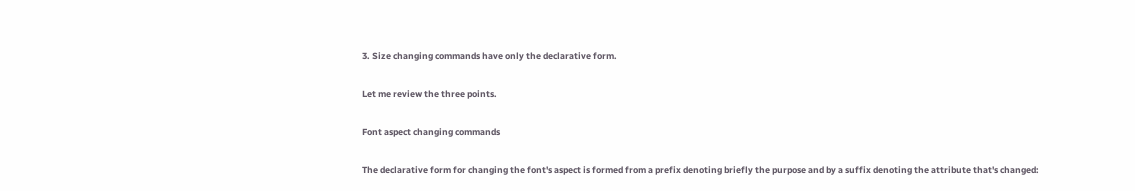3. Size changing commands have only the declarative form.

Let me review the three points.

Font aspect changing commands

The declarative form for changing the font's aspect is formed from a prefix denoting briefly the purpose and by a suffix denoting the attribute that's changed: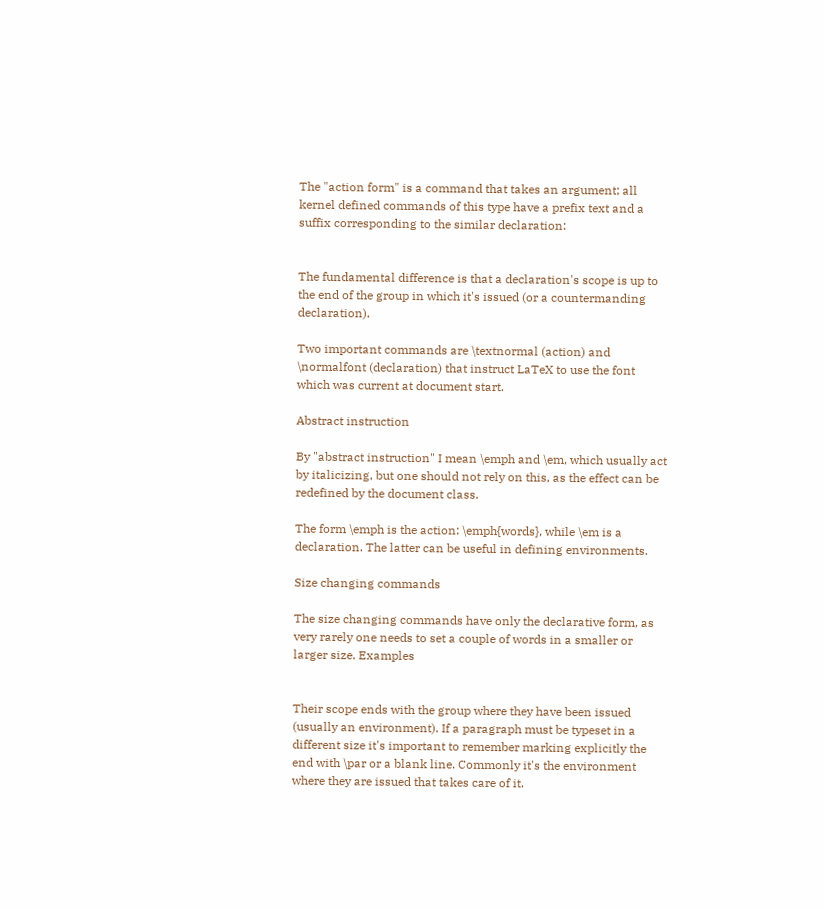The "action form" is a command that takes an argument; all kernel defined commands of this type have a prefix text and a suffix corresponding to the similar declaration:


The fundamental difference is that a declaration's scope is up to the end of the group in which it's issued (or a countermanding declaration).

Two important commands are \textnormal (action) and \normalfont (declaration) that instruct LaTeX to use the font which was current at document start.

Abstract instruction

By "abstract instruction" I mean \emph and \em, which usually act by italicizing, but one should not rely on this, as the effect can be redefined by the document class.

The form \emph is the action: \emph{words}, while \em is a declaration. The latter can be useful in defining environments.

Size changing commands

The size changing commands have only the declarative form, as very rarely one needs to set a couple of words in a smaller or larger size. Examples


Their scope ends with the group where they have been issued (usually an environment). If a paragraph must be typeset in a different size it's important to remember marking explicitly the end with \par or a blank line. Commonly it's the environment where they are issued that takes care of it.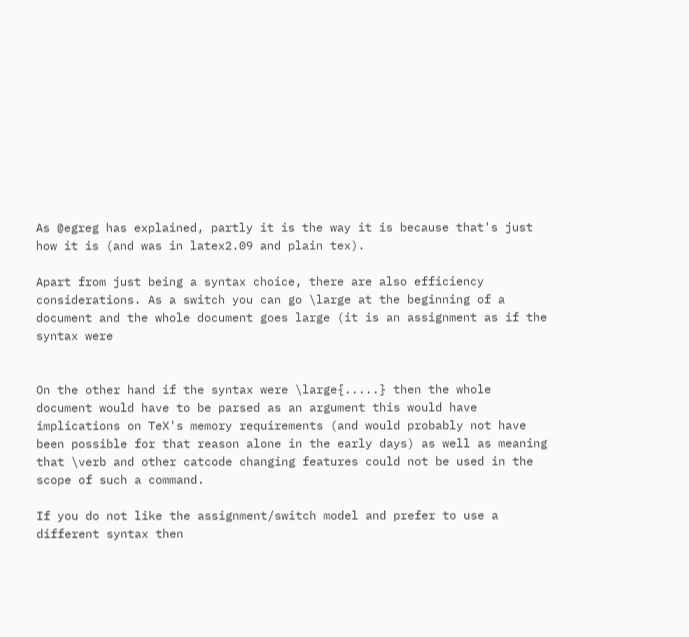As @egreg has explained, partly it is the way it is because that's just how it is (and was in latex2.09 and plain tex).

Apart from just being a syntax choice, there are also efficiency considerations. As a switch you can go \large at the beginning of a document and the whole document goes large (it is an assignment as if the syntax were


On the other hand if the syntax were \large{.....} then the whole document would have to be parsed as an argument this would have implications on TeX's memory requirements (and would probably not have been possible for that reason alone in the early days) as well as meaning that \verb and other catcode changing features could not be used in the scope of such a command.

If you do not like the assignment/switch model and prefer to use a different syntax then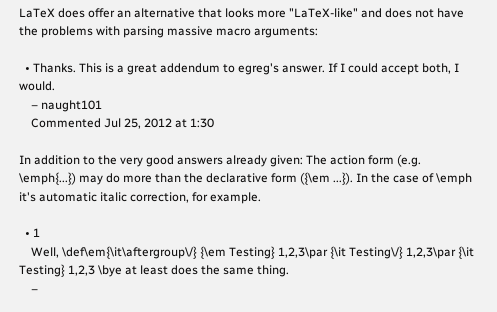LaTeX does offer an alternative that looks more "LaTeX-like" and does not have the problems with parsing massive macro arguments:

  • Thanks. This is a great addendum to egreg's answer. If I could accept both, I would.
    – naught101
    Commented Jul 25, 2012 at 1:30

In addition to the very good answers already given: The action form (e.g. \emph{...}) may do more than the declarative form ({\em ...}). In the case of \emph it's automatic italic correction, for example.

  • 1
    Well, \def\em{\it\aftergroup\/} {\em Testing} 1,2,3\par {\it Testing\/} 1,2,3\par {\it Testing} 1,2,3 \bye at least does the same thing.
    –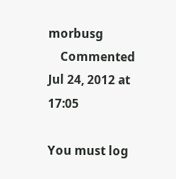morbusg
    Commented Jul 24, 2012 at 17:05

You must log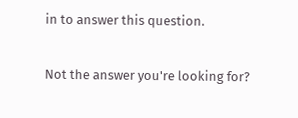in to answer this question.

Not the answer you're looking for?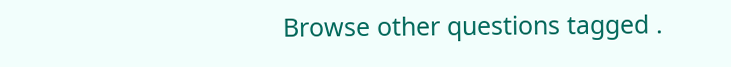Browse other questions tagged .